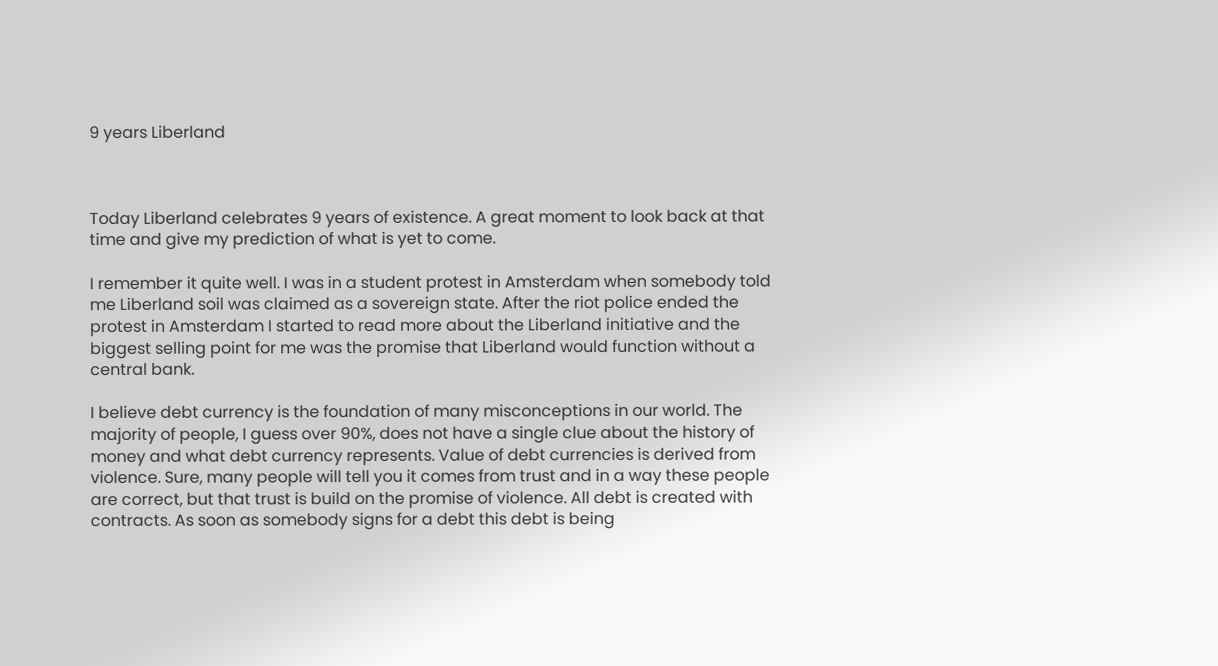9 years Liberland



Today Liberland celebrates 9 years of existence. A great moment to look back at that time and give my prediction of what is yet to come.

I remember it quite well. I was in a student protest in Amsterdam when somebody told me Liberland soil was claimed as a sovereign state. After the riot police ended the protest in Amsterdam I started to read more about the Liberland initiative and the biggest selling point for me was the promise that Liberland would function without a central bank.

I believe debt currency is the foundation of many misconceptions in our world. The majority of people, I guess over 90%, does not have a single clue about the history of money and what debt currency represents. Value of debt currencies is derived from violence. Sure, many people will tell you it comes from trust and in a way these people are correct, but that trust is build on the promise of violence. All debt is created with contracts. As soon as somebody signs for a debt this debt is being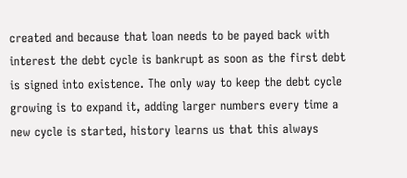created and because that loan needs to be payed back with interest the debt cycle is bankrupt as soon as the first debt is signed into existence. The only way to keep the debt cycle growing is to expand it, adding larger numbers every time a new cycle is started, history learns us that this always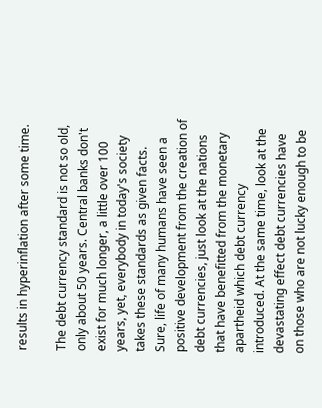results in hyperinflation after some time.

The debt currency standard is not so old, only about 50 years. Central banks don't exist for much longer, a little over 100 years, yet, everybody in today's society takes these standards as given facts. Sure, life of many humans have seen a positive development from the creation of debt currencies, just look at the nations that have benefitted from the monetary apartheid which debt currency introduced. At the same time, look at the devastating effect debt currencies have on those who are not lucky enough to be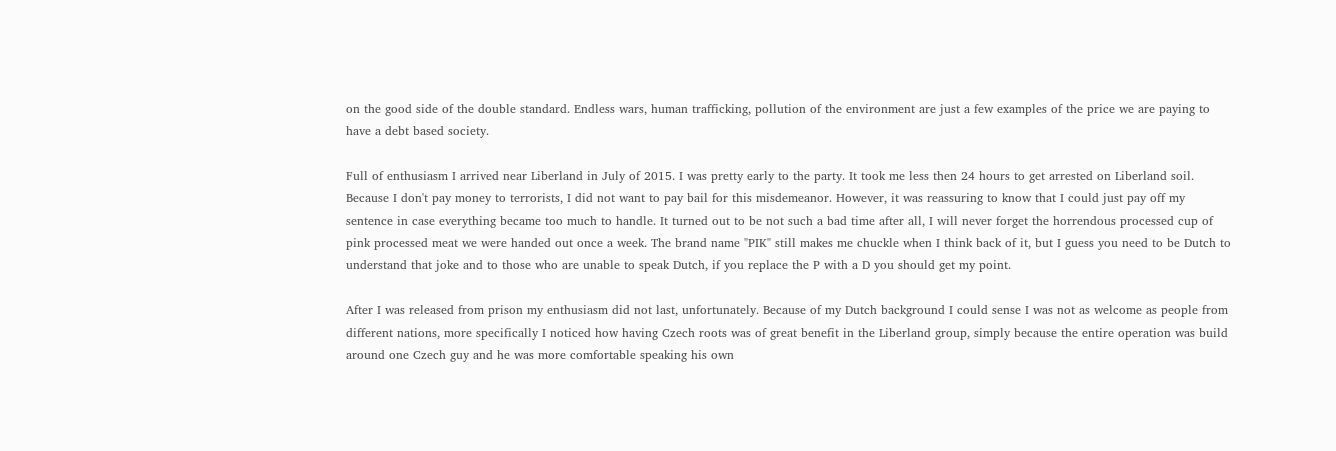on the good side of the double standard. Endless wars, human trafficking, pollution of the environment are just a few examples of the price we are paying to have a debt based society.

Full of enthusiasm I arrived near Liberland in July of 2015. I was pretty early to the party. It took me less then 24 hours to get arrested on Liberland soil. Because I don't pay money to terrorists, I did not want to pay bail for this misdemeanor. However, it was reassuring to know that I could just pay off my sentence in case everything became too much to handle. It turned out to be not such a bad time after all, I will never forget the horrendous processed cup of pink processed meat we were handed out once a week. The brand name "PIK" still makes me chuckle when I think back of it, but I guess you need to be Dutch to understand that joke and to those who are unable to speak Dutch, if you replace the P with a D you should get my point.

After I was released from prison my enthusiasm did not last, unfortunately. Because of my Dutch background I could sense I was not as welcome as people from different nations, more specifically I noticed how having Czech roots was of great benefit in the Liberland group, simply because the entire operation was build around one Czech guy and he was more comfortable speaking his own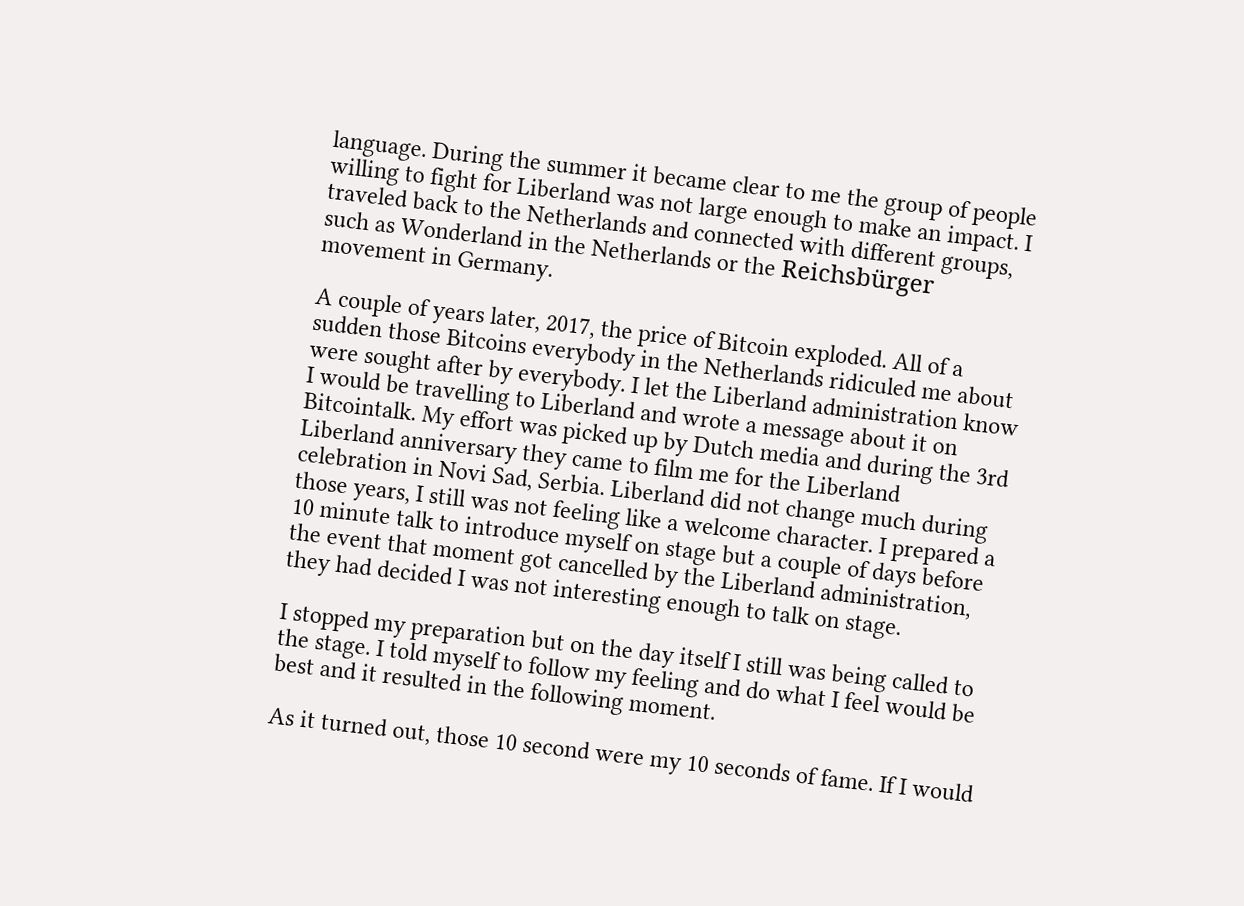language. During the summer it became clear to me the group of people willing to fight for Liberland was not large enough to make an impact. I traveled back to the Netherlands and connected with different groups, such as Wonderland in the Netherlands or the Reichsbürger movement in Germany.

A couple of years later, 2017, the price of Bitcoin exploded. All of a sudden those Bitcoins everybody in the Netherlands ridiculed me about were sought after by everybody. I let the Liberland administration know I would be travelling to Liberland and wrote a message about it on Bitcointalk. My effort was picked up by Dutch media and during the 3rd Liberland anniversary they came to film me for the Liberland celebration in Novi Sad, Serbia. Liberland did not change much during those years, I still was not feeling like a welcome character. I prepared a 10 minute talk to introduce myself on stage but a couple of days before the event that moment got cancelled by the Liberland administration, they had decided I was not interesting enough to talk on stage.

I stopped my preparation but on the day itself I still was being called to the stage. I told myself to follow my feeling and do what I feel would be best and it resulted in the following moment.

As it turned out, those 10 second were my 10 seconds of fame. If I would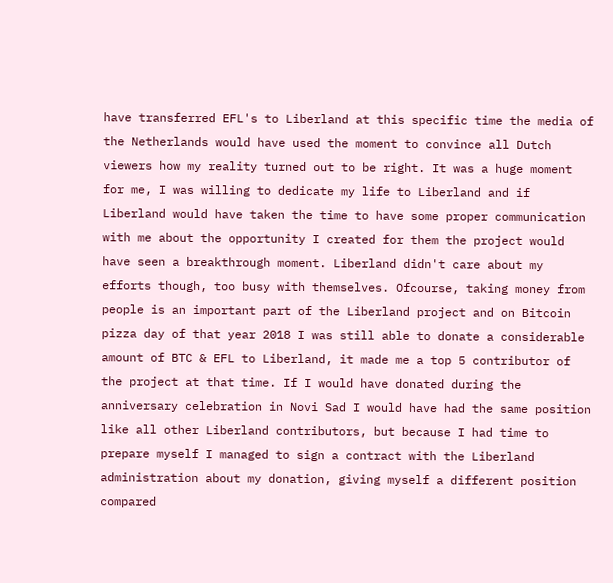have transferred EFL's to Liberland at this specific time the media of the Netherlands would have used the moment to convince all Dutch viewers how my reality turned out to be right. It was a huge moment for me, I was willing to dedicate my life to Liberland and if Liberland would have taken the time to have some proper communication with me about the opportunity I created for them the project would have seen a breakthrough moment. Liberland didn't care about my efforts though, too busy with themselves. Ofcourse, taking money from people is an important part of the Liberland project and on Bitcoin pizza day of that year 2018 I was still able to donate a considerable amount of BTC & EFL to Liberland, it made me a top 5 contributor of the project at that time. If I would have donated during the anniversary celebration in Novi Sad I would have had the same position like all other Liberland contributors, but because I had time to prepare myself I managed to sign a contract with the Liberland administration about my donation, giving myself a different position compared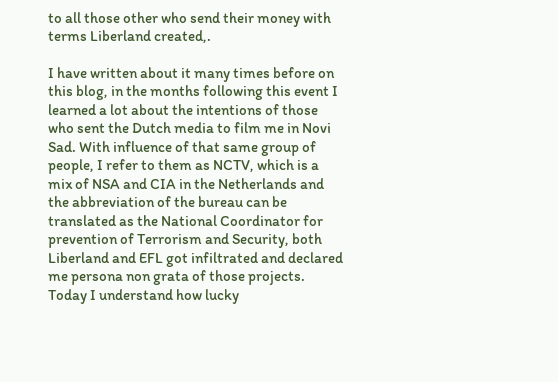to all those other who send their money with terms Liberland created,.

I have written about it many times before on this blog, in the months following this event I learned a lot about the intentions of those who sent the Dutch media to film me in Novi Sad. With influence of that same group of people, I refer to them as NCTV, which is a mix of NSA and CIA in the Netherlands and the abbreviation of the bureau can be translated as the National Coordinator for prevention of Terrorism and Security, both Liberland and EFL got infiltrated and declared me persona non grata of those projects. Today I understand how lucky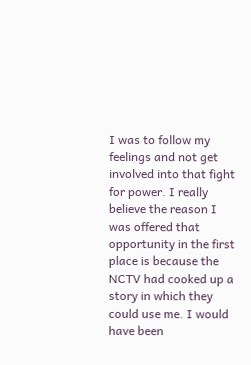I was to follow my feelings and not get involved into that fight for power. I really believe the reason I was offered that opportunity in the first place is because the NCTV had cooked up a story in which they could use me. I would have been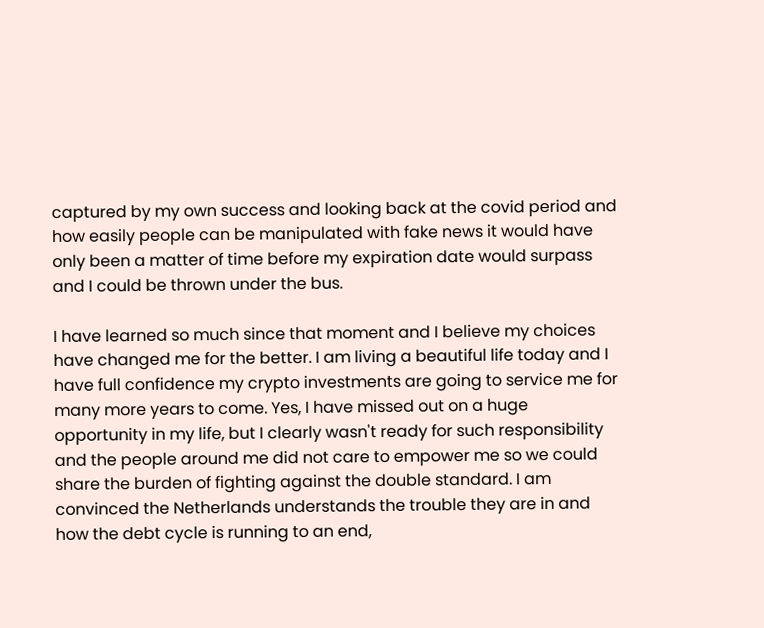captured by my own success and looking back at the covid period and how easily people can be manipulated with fake news it would have only been a matter of time before my expiration date would surpass and I could be thrown under the bus.

I have learned so much since that moment and I believe my choices have changed me for the better. I am living a beautiful life today and I have full confidence my crypto investments are going to service me for many more years to come. Yes, I have missed out on a huge opportunity in my life, but I clearly wasn't ready for such responsibility and the people around me did not care to empower me so we could share the burden of fighting against the double standard. I am convinced the Netherlands understands the trouble they are in and how the debt cycle is running to an end,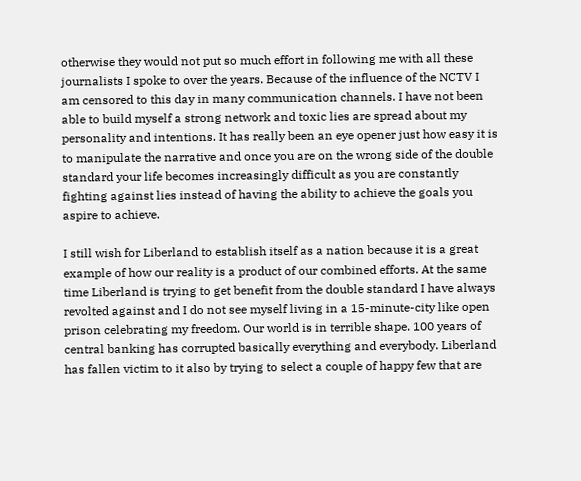otherwise they would not put so much effort in following me with all these journalists I spoke to over the years. Because of the influence of the NCTV I am censored to this day in many communication channels. I have not been able to build myself a strong network and toxic lies are spread about my personality and intentions. It has really been an eye opener just how easy it is to manipulate the narrative and once you are on the wrong side of the double standard your life becomes increasingly difficult as you are constantly fighting against lies instead of having the ability to achieve the goals you aspire to achieve.

I still wish for Liberland to establish itself as a nation because it is a great example of how our reality is a product of our combined efforts. At the same time Liberland is trying to get benefit from the double standard I have always revolted against and I do not see myself living in a 15-minute-city like open prison celebrating my freedom. Our world is in terrible shape. 100 years of central banking has corrupted basically everything and everybody. Liberland has fallen victim to it also by trying to select a couple of happy few that are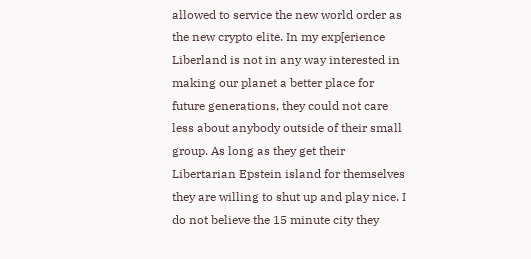allowed to service the new world order as the new crypto elite. In my exp[erience Liberland is not in any way interested in making our planet a better place for future generations, they could not care less about anybody outside of their small group. As long as they get their Libertarian Epstein island for themselves they are willing to shut up and play nice. I do not believe the 15 minute city they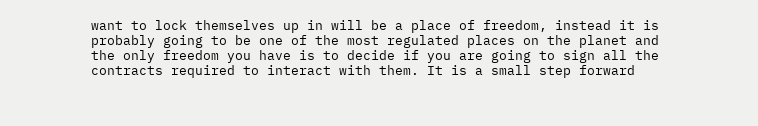want to lock themselves up in will be a place of freedom, instead it is probably going to be one of the most regulated places on the planet and the only freedom you have is to decide if you are going to sign all the contracts required to interact with them. It is a small step forward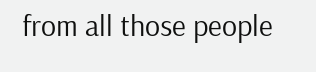from all those people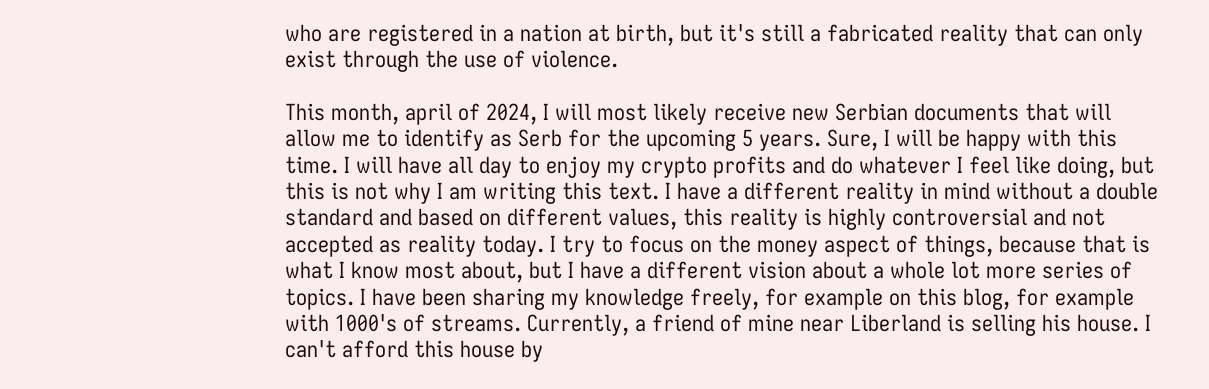who are registered in a nation at birth, but it's still a fabricated reality that can only exist through the use of violence.

This month, april of 2024, I will most likely receive new Serbian documents that will allow me to identify as Serb for the upcoming 5 years. Sure, I will be happy with this time. I will have all day to enjoy my crypto profits and do whatever I feel like doing, but this is not why I am writing this text. I have a different reality in mind without a double standard and based on different values, this reality is highly controversial and not accepted as reality today. I try to focus on the money aspect of things, because that is what I know most about, but I have a different vision about a whole lot more series of topics. I have been sharing my knowledge freely, for example on this blog, for example with 1000's of streams. Currently, a friend of mine near Liberland is selling his house. I can't afford this house by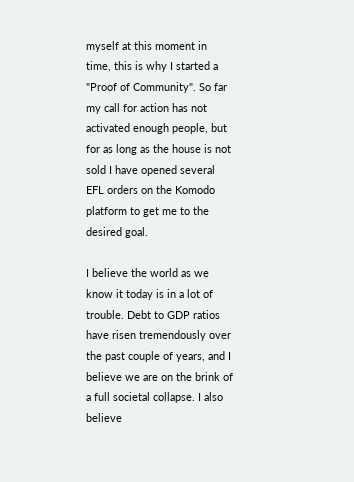myself at this moment in time, this is why I started a "Proof of Community". So far my call for action has not activated enough people, but for as long as the house is not sold I have opened several EFL orders on the Komodo platform to get me to the desired goal.

I believe the world as we know it today is in a lot of trouble. Debt to GDP ratios have risen tremendously over the past couple of years, and I believe we are on the brink of a full societal collapse. I also believe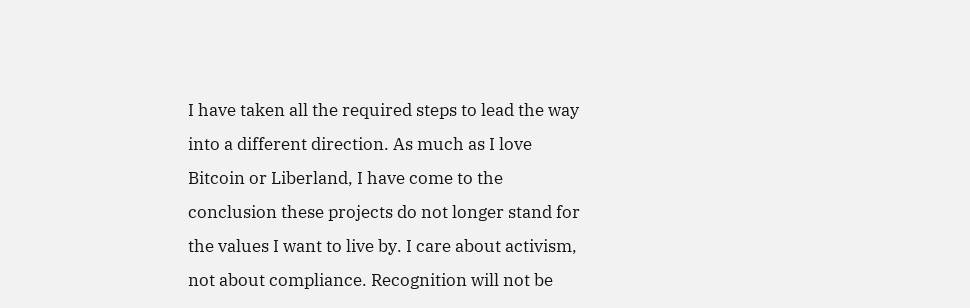I have taken all the required steps to lead the way into a different direction. As much as I love Bitcoin or Liberland, I have come to the conclusion these projects do not longer stand for the values I want to live by. I care about activism, not about compliance. Recognition will not be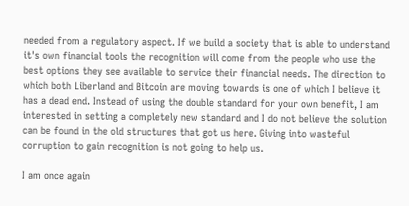needed from a regulatory aspect. If we build a society that is able to understand it's own financial tools the recognition will come from the people who use the best options they see available to service their financial needs. The direction to which both Liberland and Bitcoin are moving towards is one of which I believe it has a dead end. Instead of using the double standard for your own benefit, I am interested in setting a completely new standard and I do not believe the solution can be found in the old structures that got us here. Giving into wasteful corruption to gain recognition is not going to help us.

I am once again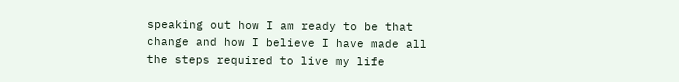speaking out how I am ready to be that change and how I believe I have made all the steps required to live my life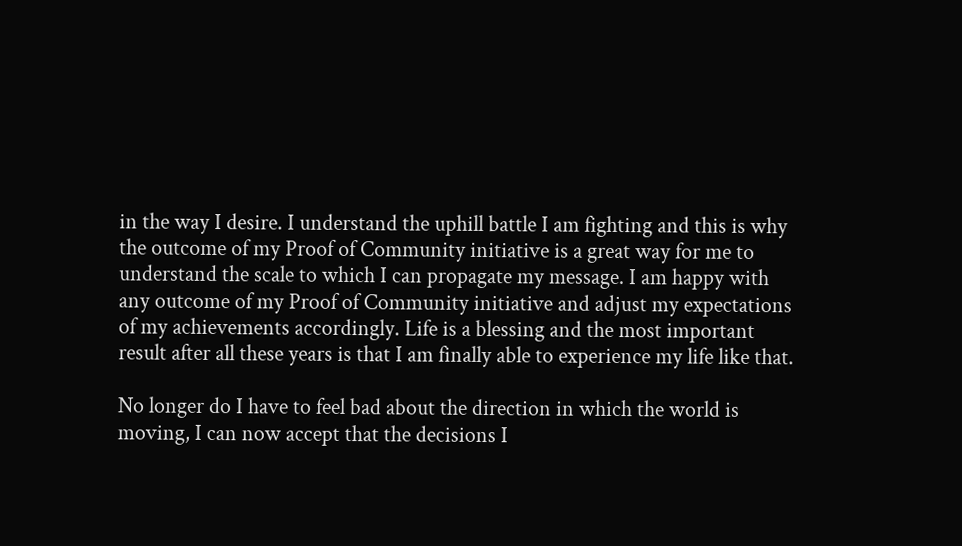in the way I desire. I understand the uphill battle I am fighting and this is why the outcome of my Proof of Community initiative is a great way for me to understand the scale to which I can propagate my message. I am happy with any outcome of my Proof of Community initiative and adjust my expectations of my achievements accordingly. Life is a blessing and the most important result after all these years is that I am finally able to experience my life like that.

No longer do I have to feel bad about the direction in which the world is moving, I can now accept that the decisions I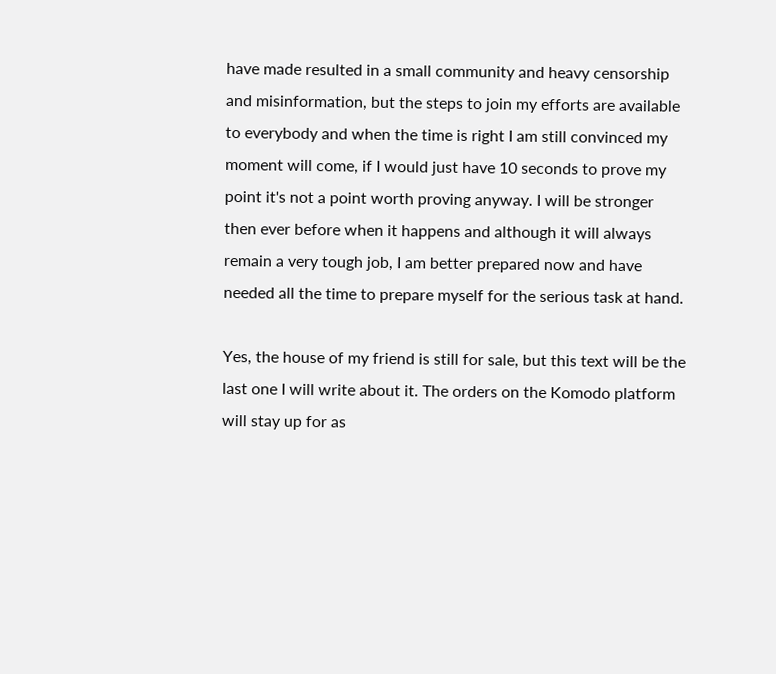have made resulted in a small community and heavy censorship and misinformation, but the steps to join my efforts are available to everybody and when the time is right I am still convinced my moment will come, if I would just have 10 seconds to prove my point it's not a point worth proving anyway. I will be stronger then ever before when it happens and although it will always remain a very tough job, I am better prepared now and have needed all the time to prepare myself for the serious task at hand.

Yes, the house of my friend is still for sale, but this text will be the last one I will write about it. The orders on the Komodo platform will stay up for as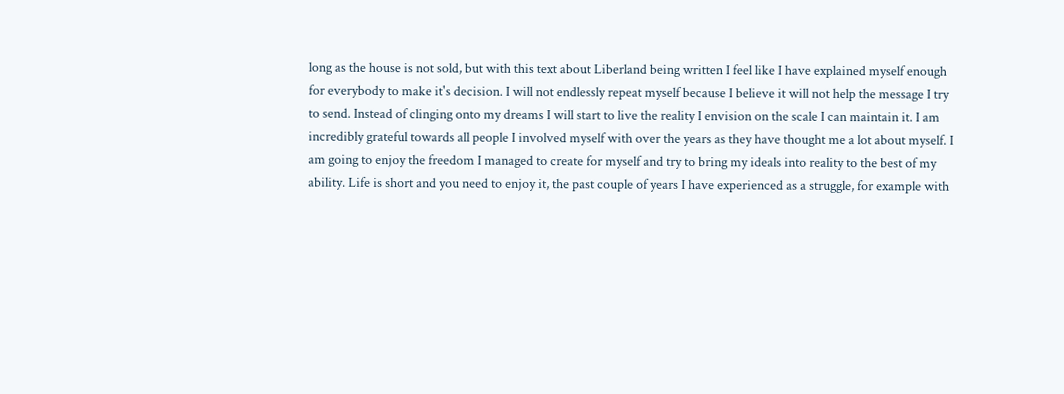long as the house is not sold, but with this text about Liberland being written I feel like I have explained myself enough for everybody to make it's decision. I will not endlessly repeat myself because I believe it will not help the message I try to send. Instead of clinging onto my dreams I will start to live the reality I envision on the scale I can maintain it. I am incredibly grateful towards all people I involved myself with over the years as they have thought me a lot about myself. I am going to enjoy the freedom I managed to create for myself and try to bring my ideals into reality to the best of my ability. Life is short and you need to enjoy it, the past couple of years I have experienced as a struggle, for example with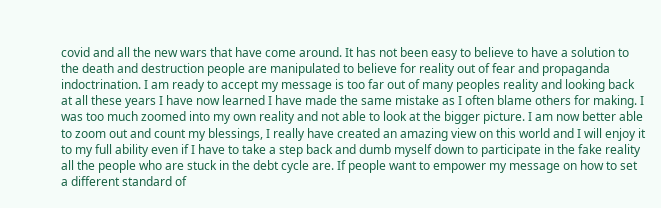covid and all the new wars that have come around. It has not been easy to believe to have a solution to the death and destruction people are manipulated to believe for reality out of fear and propaganda indoctrination. I am ready to accept my message is too far out of many peoples reality and looking back at all these years I have now learned I have made the same mistake as I often blame others for making. I was too much zoomed into my own reality and not able to look at the bigger picture. I am now better able to zoom out and count my blessings, I really have created an amazing view on this world and I will enjoy it to my full ability even if I have to take a step back and dumb myself down to participate in the fake reality all the people who are stuck in the debt cycle are. If people want to empower my message on how to set a different standard of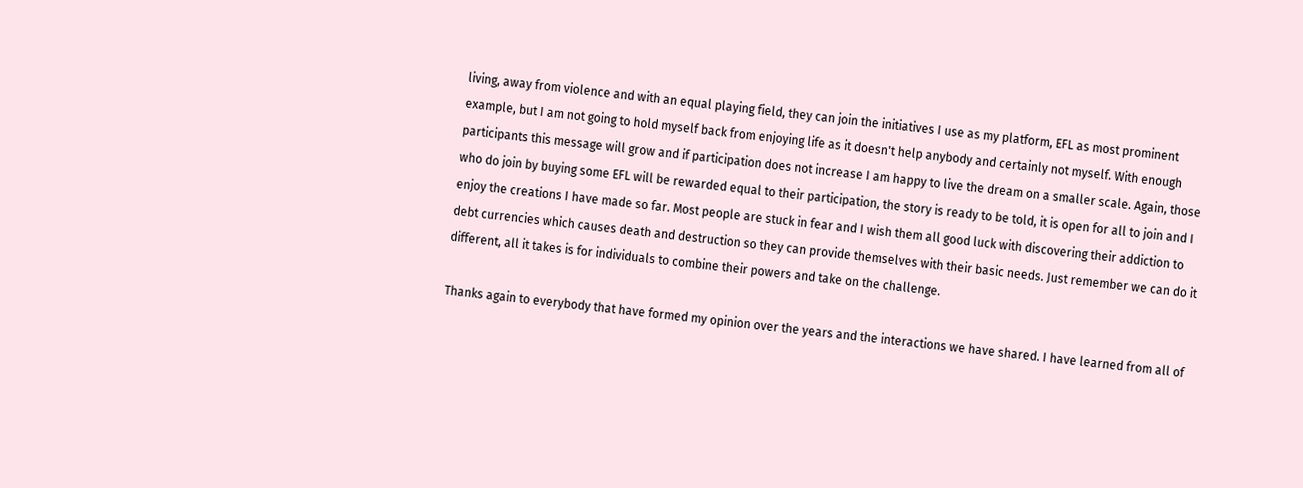living, away from violence and with an equal playing field, they can join the initiatives I use as my platform, EFL as most prominent example, but I am not going to hold myself back from enjoying life as it doesn't help anybody and certainly not myself. With enough participants this message will grow and if participation does not increase I am happy to live the dream on a smaller scale. Again, those who do join by buying some EFL will be rewarded equal to their participation, the story is ready to be told, it is open for all to join and I enjoy the creations I have made so far. Most people are stuck in fear and I wish them all good luck with discovering their addiction to debt currencies which causes death and destruction so they can provide themselves with their basic needs. Just remember we can do it different, all it takes is for individuals to combine their powers and take on the challenge.

Thanks again to everybody that have formed my opinion over the years and the interactions we have shared. I have learned from all of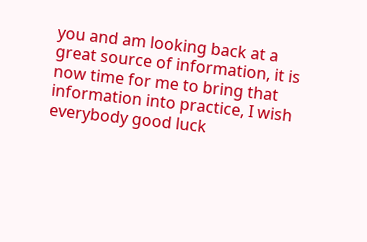you and am looking back at a great source of information, it is now time for me to bring that information into practice, I wish everybody good luck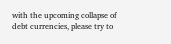with the upcoming collapse of debt currencies, please try to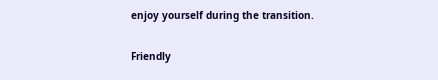enjoy yourself during the transition.

Friendly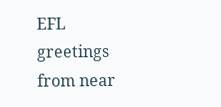EFL greetings from near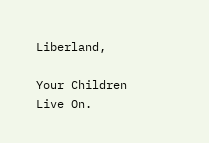Liberland,

Your Children Live On.